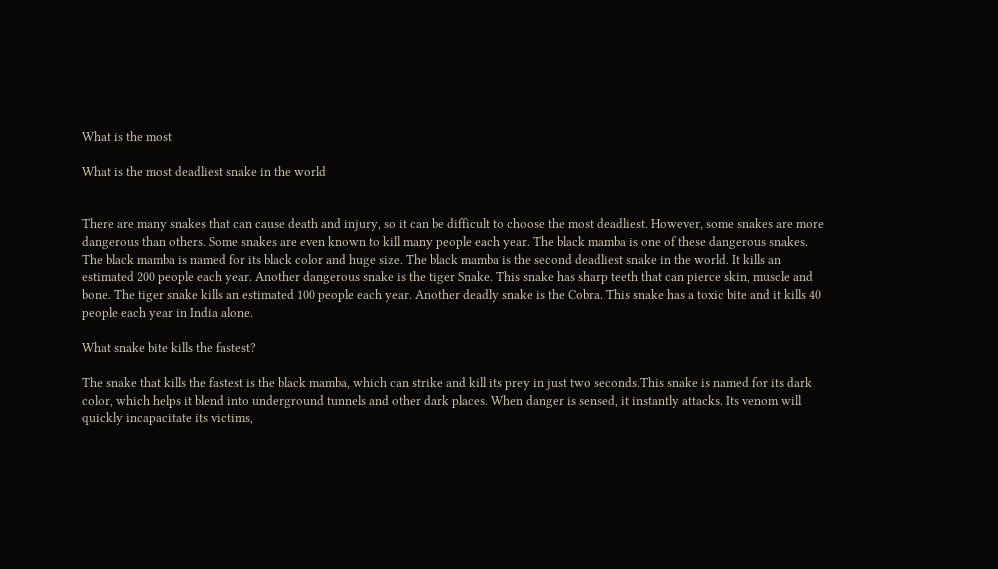What is the most

What is the most deadliest snake in the world


There are many snakes that can cause death and injury, so it can be difficult to choose the most deadliest. However, some snakes are more dangerous than others. Some snakes are even known to kill many people each year. The black mamba is one of these dangerous snakes. The black mamba is named for its black color and huge size. The black mamba is the second deadliest snake in the world. It kills an estimated 200 people each year. Another dangerous snake is the tiger Snake. This snake has sharp teeth that can pierce skin, muscle and bone. The tiger snake kills an estimated 100 people each year. Another deadly snake is the Cobra. This snake has a toxic bite and it kills 40 people each year in India alone.

What snake bite kills the fastest?

The snake that kills the fastest is the black mamba, which can strike and kill its prey in just two seconds.This snake is named for its dark color, which helps it blend into underground tunnels and other dark places. When danger is sensed, it instantly attacks. Its venom will quickly incapacitate its victims,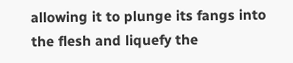allowing it to plunge its fangs into the flesh and liquefy the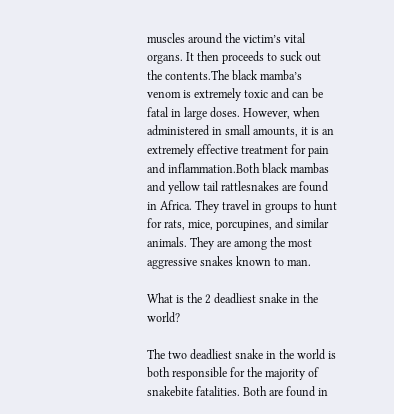muscles around the victim’s vital organs. It then proceeds to suck out the contents.The black mamba’s venom is extremely toxic and can be fatal in large doses. However, when administered in small amounts, it is an extremely effective treatment for pain and inflammation.Both black mambas and yellow tail rattlesnakes are found in Africa. They travel in groups to hunt for rats, mice, porcupines, and similar animals. They are among the most aggressive snakes known to man.

What is the 2 deadliest snake in the world?

The two deadliest snake in the world is both responsible for the majority of snakebite fatalities. Both are found in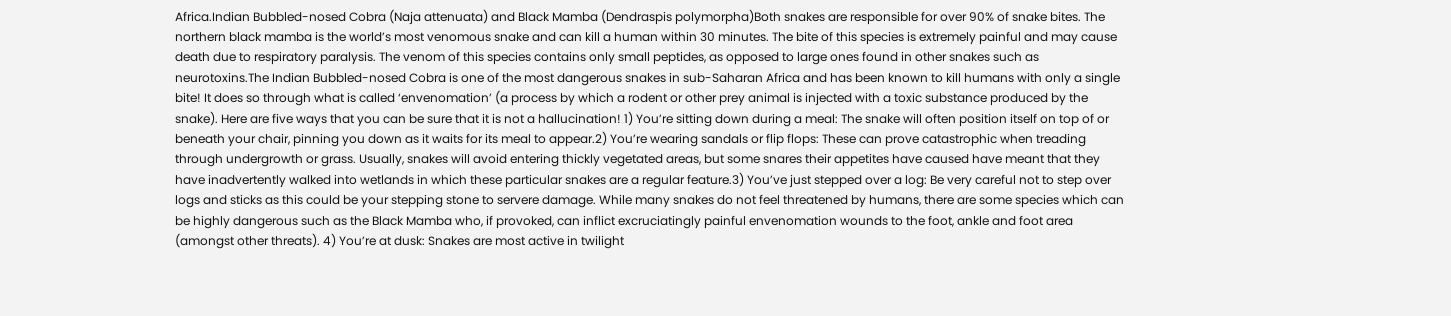Africa.Indian Bubbled-nosed Cobra (Naja attenuata) and Black Mamba (Dendraspis polymorpha)Both snakes are responsible for over 90% of snake bites. The northern black mamba is the world’s most venomous snake and can kill a human within 30 minutes. The bite of this species is extremely painful and may cause death due to respiratory paralysis. The venom of this species contains only small peptides, as opposed to large ones found in other snakes such as neurotoxins.The Indian Bubbled-nosed Cobra is one of the most dangerous snakes in sub-Saharan Africa and has been known to kill humans with only a single bite! It does so through what is called ‘envenomation’ (a process by which a rodent or other prey animal is injected with a toxic substance produced by the snake). Here are five ways that you can be sure that it is not a hallucination! 1) You’re sitting down during a meal: The snake will often position itself on top of or beneath your chair, pinning you down as it waits for its meal to appear.2) You’re wearing sandals or flip flops: These can prove catastrophic when treading through undergrowth or grass. Usually, snakes will avoid entering thickly vegetated areas, but some snares their appetites have caused have meant that they have inadvertently walked into wetlands in which these particular snakes are a regular feature.3) You’ve just stepped over a log: Be very careful not to step over logs and sticks as this could be your stepping stone to servere damage. While many snakes do not feel threatened by humans, there are some species which can be highly dangerous such as the Black Mamba who, if provoked, can inflict excruciatingly painful envenomation wounds to the foot, ankle and foot area (amongst other threats). 4) You’re at dusk: Snakes are most active in twilight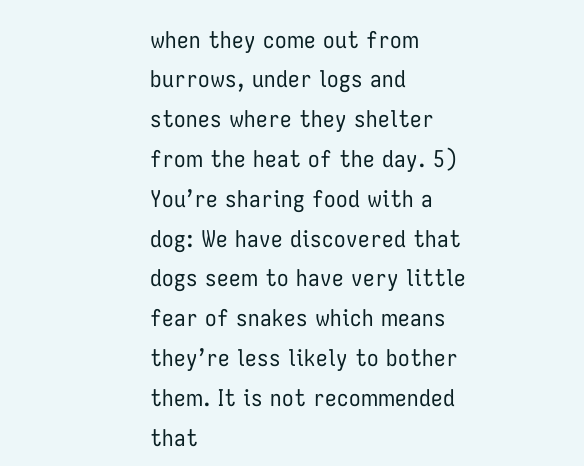when they come out from burrows, under logs and stones where they shelter from the heat of the day. 5) You’re sharing food with a dog: We have discovered that dogs seem to have very little fear of snakes which means they’re less likely to bother them. It is not recommended that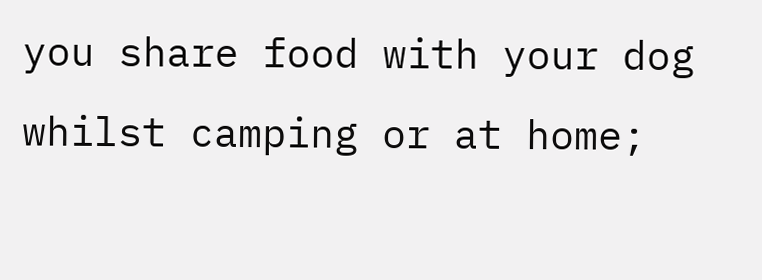you share food with your dog whilst camping or at home;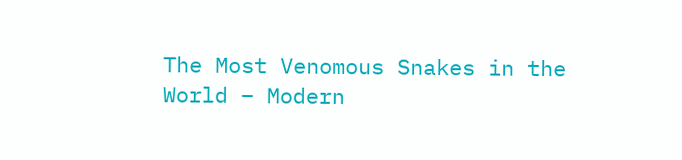The Most Venomous Snakes in the World – Modern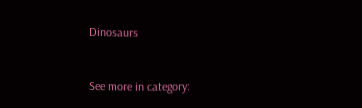Dinosaurs


See more in category: